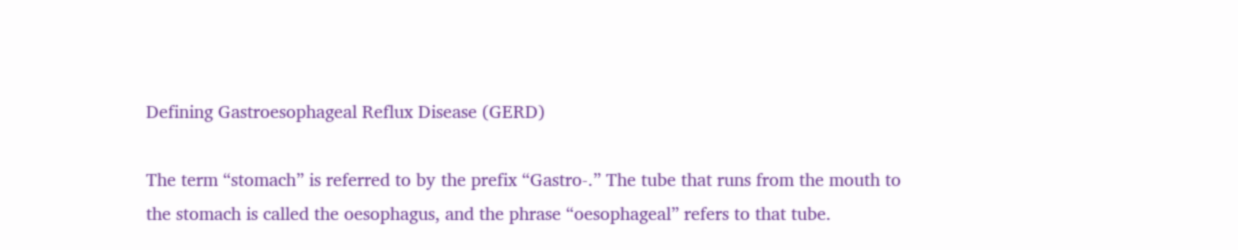Defining Gastroesophageal Reflux Disease (GERD)

The term “stomach” is referred to by the prefix “Gastro-.” The tube that runs from the mouth to the stomach is called the oesophagus, and the phrase “oesophageal” refers to that tube.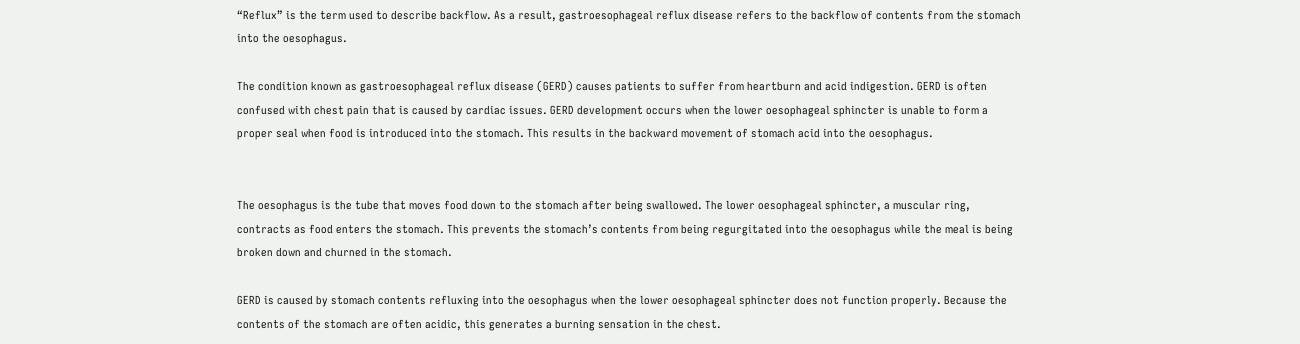“Reflux” is the term used to describe backflow. As a result, gastroesophageal reflux disease refers to the backflow of contents from the stomach into the oesophagus.

The condition known as gastroesophageal reflux disease (GERD) causes patients to suffer from heartburn and acid indigestion. GERD is often confused with chest pain that is caused by cardiac issues. GERD development occurs when the lower oesophageal sphincter is unable to form a proper seal when food is introduced into the stomach. This results in the backward movement of stomach acid into the oesophagus.


The oesophagus is the tube that moves food down to the stomach after being swallowed. The lower oesophageal sphincter, a muscular ring, contracts as food enters the stomach. This prevents the stomach’s contents from being regurgitated into the oesophagus while the meal is being broken down and churned in the stomach.

GERD is caused by stomach contents refluxing into the oesophagus when the lower oesophageal sphincter does not function properly. Because the contents of the stomach are often acidic, this generates a burning sensation in the chest.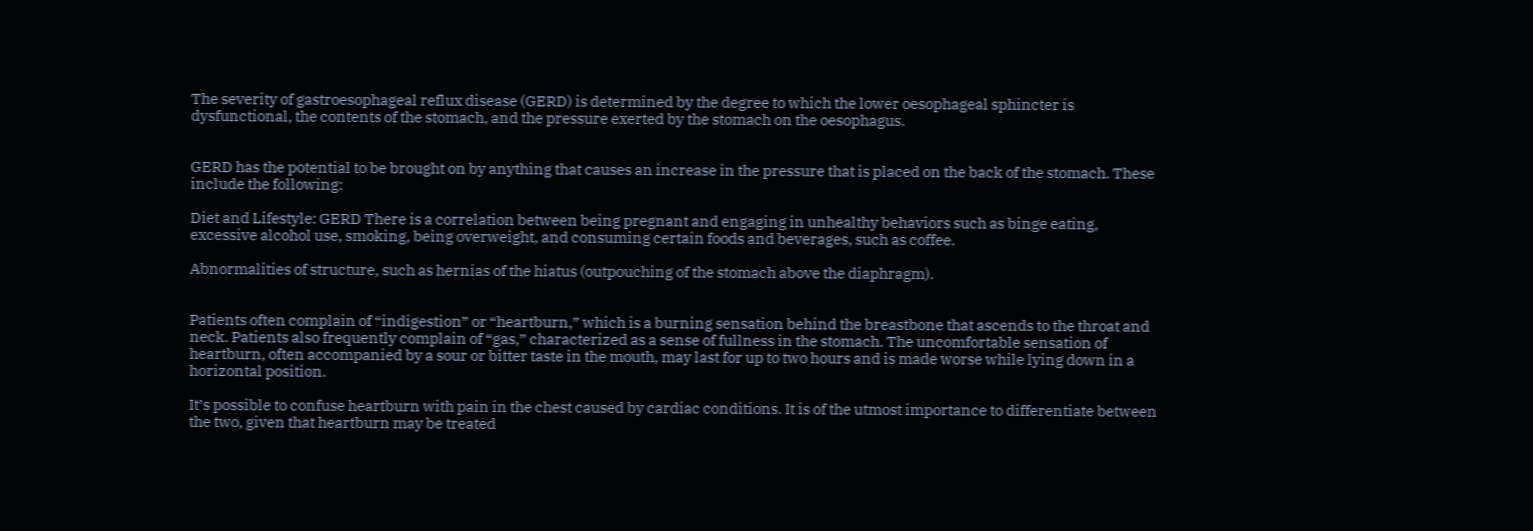The severity of gastroesophageal reflux disease (GERD) is determined by the degree to which the lower oesophageal sphincter is dysfunctional, the contents of the stomach, and the pressure exerted by the stomach on the oesophagus.


GERD has the potential to be brought on by anything that causes an increase in the pressure that is placed on the back of the stomach. These include the following:

Diet and Lifestyle: GERD There is a correlation between being pregnant and engaging in unhealthy behaviors such as binge eating, excessive alcohol use, smoking, being overweight, and consuming certain foods and beverages, such as coffee.

Abnormalities of structure, such as hernias of the hiatus (outpouching of the stomach above the diaphragm).


Patients often complain of “indigestion” or “heartburn,” which is a burning sensation behind the breastbone that ascends to the throat and neck. Patients also frequently complain of “gas,” characterized as a sense of fullness in the stomach. The uncomfortable sensation of heartburn, often accompanied by a sour or bitter taste in the mouth, may last for up to two hours and is made worse while lying down in a horizontal position.

It’s possible to confuse heartburn with pain in the chest caused by cardiac conditions. It is of the utmost importance to differentiate between the two, given that heartburn may be treated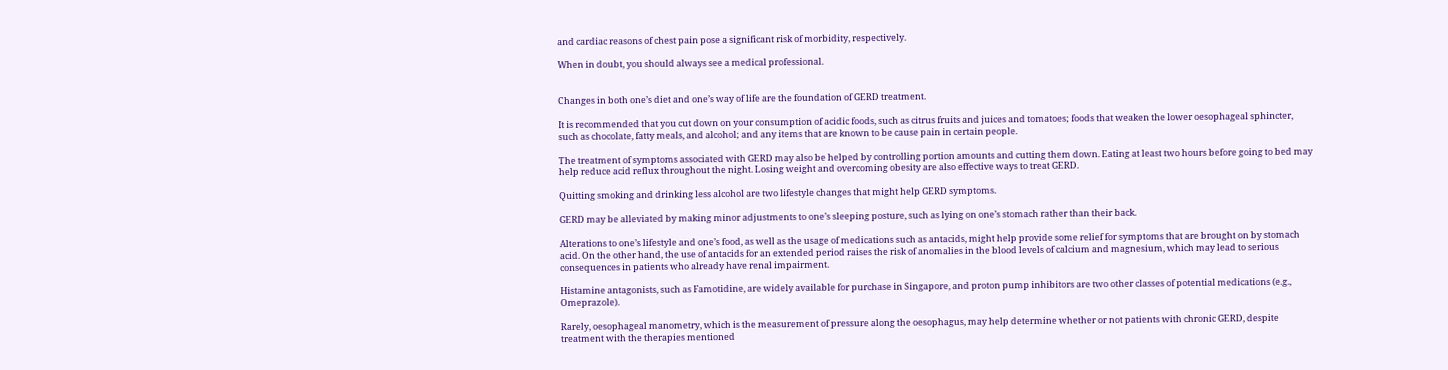and cardiac reasons of chest pain pose a significant risk of morbidity, respectively.

When in doubt, you should always see a medical professional.


Changes in both one’s diet and one’s way of life are the foundation of GERD treatment.

It is recommended that you cut down on your consumption of acidic foods, such as citrus fruits and juices and tomatoes; foods that weaken the lower oesophageal sphincter, such as chocolate, fatty meals, and alcohol; and any items that are known to be cause pain in certain people.

The treatment of symptoms associated with GERD may also be helped by controlling portion amounts and cutting them down. Eating at least two hours before going to bed may help reduce acid reflux throughout the night. Losing weight and overcoming obesity are also effective ways to treat GERD.

Quitting smoking and drinking less alcohol are two lifestyle changes that might help GERD symptoms.

GERD may be alleviated by making minor adjustments to one’s sleeping posture, such as lying on one’s stomach rather than their back.

Alterations to one’s lifestyle and one’s food, as well as the usage of medications such as antacids, might help provide some relief for symptoms that are brought on by stomach acid. On the other hand, the use of antacids for an extended period raises the risk of anomalies in the blood levels of calcium and magnesium, which may lead to serious consequences in patients who already have renal impairment.

Histamine antagonists, such as Famotidine, are widely available for purchase in Singapore, and proton pump inhibitors are two other classes of potential medications (e.g., Omeprazole).

Rarely, oesophageal manometry, which is the measurement of pressure along the oesophagus, may help determine whether or not patients with chronic GERD, despite treatment with the therapies mentioned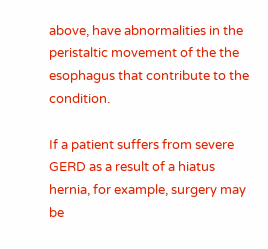above, have abnormalities in the peristaltic movement of the the esophagus that contribute to the condition.

If a patient suffers from severe GERD as a result of a hiatus hernia, for example, surgery may be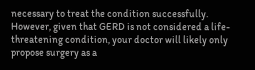necessary to treat the condition successfully. However, given that GERD is not considered a life-threatening condition, your doctor will likely only propose surgery as a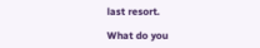last resort.

What do you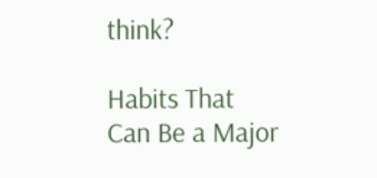think?

Habits That Can Be a Major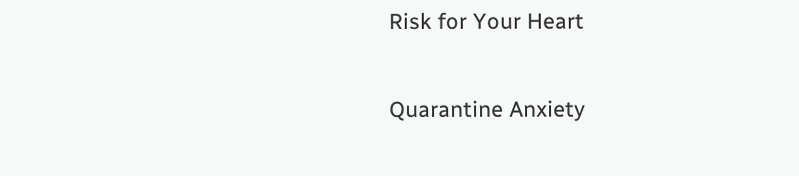Risk for Your Heart

Quarantine Anxiety